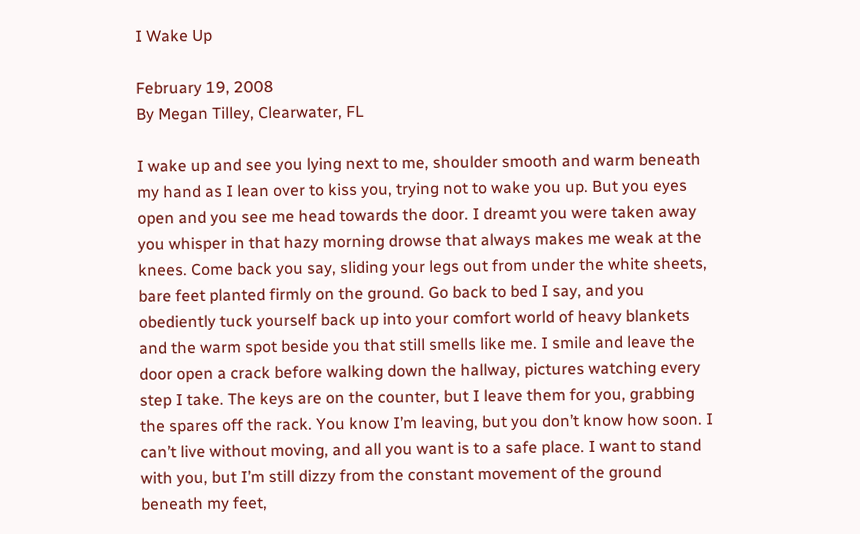I Wake Up

February 19, 2008
By Megan Tilley, Clearwater, FL

I wake up and see you lying next to me, shoulder smooth and warm beneath my hand as I lean over to kiss you, trying not to wake you up. But you eyes open and you see me head towards the door. I dreamt you were taken away you whisper in that hazy morning drowse that always makes me weak at the knees. Come back you say, sliding your legs out from under the white sheets, bare feet planted firmly on the ground. Go back to bed I say, and you obediently tuck yourself back up into your comfort world of heavy blankets and the warm spot beside you that still smells like me. I smile and leave the door open a crack before walking down the hallway, pictures watching every step I take. The keys are on the counter, but I leave them for you, grabbing the spares off the rack. You know I’m leaving, but you don’t know how soon. I can’t live without moving, and all you want is to a safe place. I want to stand with you, but I’m still dizzy from the constant movement of the ground beneath my feet,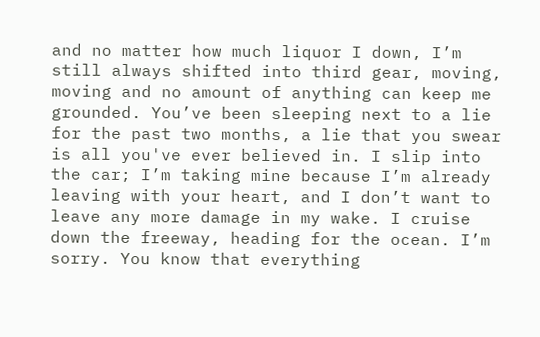and no matter how much liquor I down, I’m still always shifted into third gear, moving, moving and no amount of anything can keep me grounded. You’ve been sleeping next to a lie for the past two months, a lie that you swear is all you've ever believed in. I slip into the car; I’m taking mine because I’m already leaving with your heart, and I don’t want to leave any more damage in my wake. I cruise down the freeway, heading for the ocean. I’m sorry. You know that everything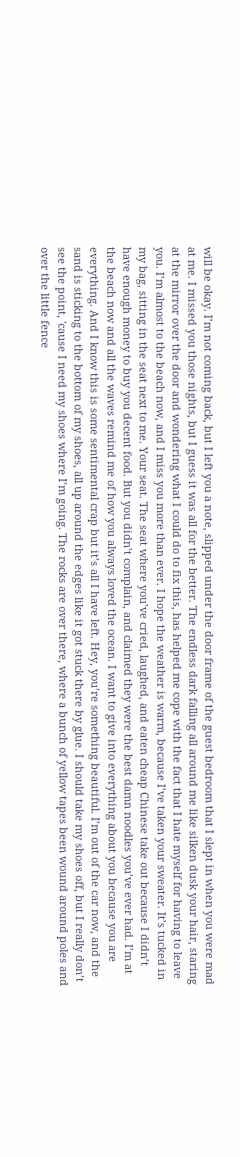will be okay. I’m not coming back, but I left you a note, slipped under the door frame of the guest bedroom that I slept in when you were mad at me. I missed you those nights, but I guess it was all for the better. The endless dark falling all around me like silken dusk your hair, staring at the mirror over the door and wondering what I could do to fix this, has helped me cope with the fact that I hate myself for having to leave you. I’m almost to the beach now, and I miss you more than ever. I hope the weather is warm, because I’ve taken your sweater. It’s tucked in my bag, sitting in the seat next to me. Your seat. The seat where you’ve cried, laughed, and eaten cheap Chinese take out because I didn’t have enough money to buy you decent food. But you didn’t complain, and claimed they were the best damn noodles you’ve ever had. I’m at the beach now and all the waves remind me of how you always loved the ocean. I want to give into everything about you because you are everything. And I know this is some sentimental crap but it’s all I have left. Hey, you’re something beautiful. I’m out of the car now, and the sand is sticking to the bottom of my shoes, all up around the edges like it got stuck there by glue. I should take my shoes off, but I really don’t see the point, 'cause I need my shoes where I’m going. The rocks are over there, where a bunch of yellow tapes been wound around poles and over the little fence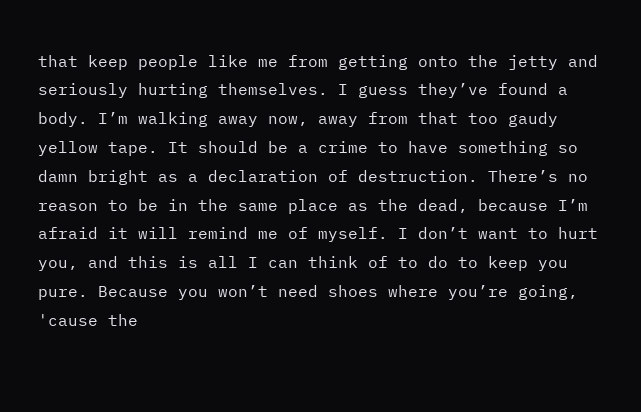that keep people like me from getting onto the jetty and seriously hurting themselves. I guess they’ve found a body. I’m walking away now, away from that too gaudy yellow tape. It should be a crime to have something so damn bright as a declaration of destruction. There’s no reason to be in the same place as the dead, because I’m afraid it will remind me of myself. I don’t want to hurt you, and this is all I can think of to do to keep you pure. Because you won’t need shoes where you’re going, 'cause the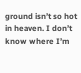ground isn’t so hot in heaven. I don’t know where I’m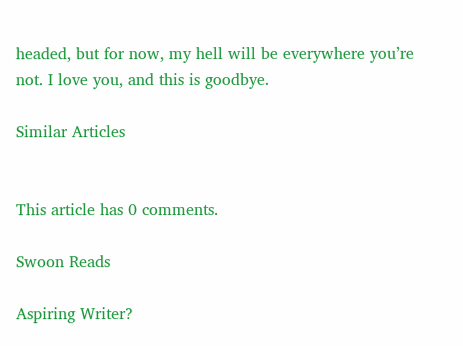headed, but for now, my hell will be everywhere you’re not. I love you, and this is goodbye.

Similar Articles


This article has 0 comments.

Swoon Reads

Aspiring Writer?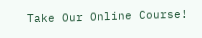Take Our Online Course!